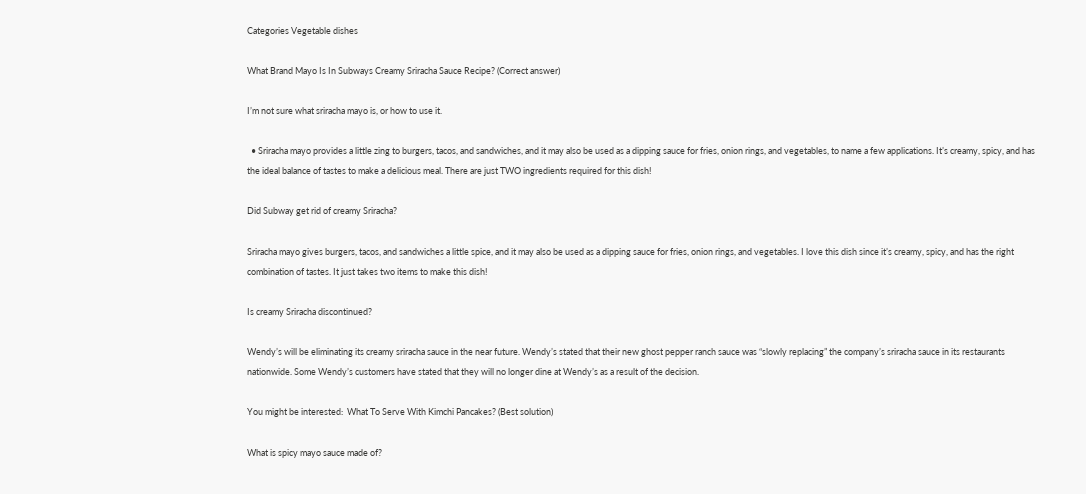Categories Vegetable dishes

What Brand Mayo Is In Subways Creamy Sriracha Sauce Recipe? (Correct answer)

I’m not sure what sriracha mayo is, or how to use it.

  • Sriracha mayo provides a little zing to burgers, tacos, and sandwiches, and it may also be used as a dipping sauce for fries, onion rings, and vegetables, to name a few applications. It’s creamy, spicy, and has the ideal balance of tastes to make a delicious meal. There are just TWO ingredients required for this dish!

Did Subway get rid of creamy Sriracha?

Sriracha mayo gives burgers, tacos, and sandwiches a little spice, and it may also be used as a dipping sauce for fries, onion rings, and vegetables. I love this dish since it’s creamy, spicy, and has the right combination of tastes. It just takes two items to make this dish!

Is creamy Sriracha discontinued?

Wendy’s will be eliminating its creamy sriracha sauce in the near future. Wendy’s stated that their new ghost pepper ranch sauce was “slowly replacing” the company’s sriracha sauce in its restaurants nationwide. Some Wendy’s customers have stated that they will no longer dine at Wendy’s as a result of the decision.

You might be interested:  What To Serve With Kimchi Pancakes? (Best solution)

What is spicy mayo sauce made of?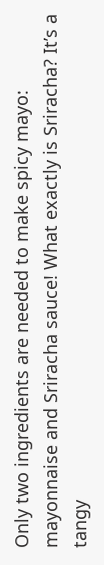Only two ingredients are needed to make spicy mayo: mayonnaise and Sriracha sauce! What exactly is Sriracha? It’s a tangy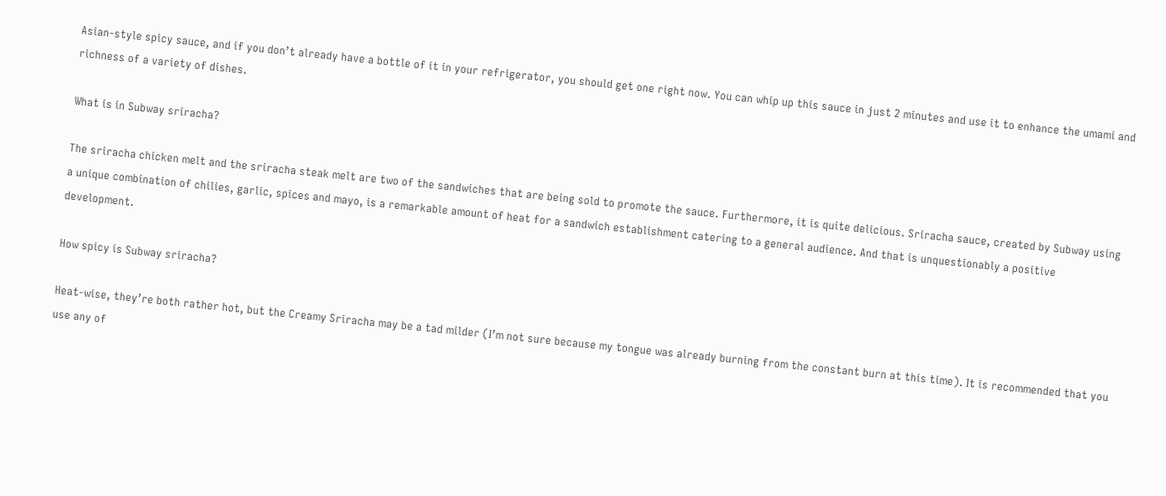Asian-style spicy sauce, and if you don’t already have a bottle of it in your refrigerator, you should get one right now. You can whip up this sauce in just 2 minutes and use it to enhance the umami and richness of a variety of dishes.

What is in Subway sriracha?

The sriracha chicken melt and the sriracha steak melt are two of the sandwiches that are being sold to promote the sauce. Furthermore, it is quite delicious. Sriracha sauce, created by Subway using a unique combination of chilies, garlic, spices and mayo, is a remarkable amount of heat for a sandwich establishment catering to a general audience. And that is unquestionably a positive development.

How spicy is Subway sriracha?

Heat-wise, they’re both rather hot, but the Creamy Sriracha may be a tad milder (I’m not sure because my tongue was already burning from the constant burn at this time). It is recommended that you use any of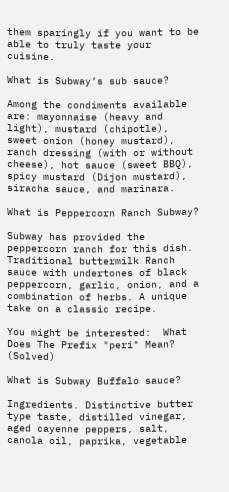them sparingly if you want to be able to truly taste your cuisine.

What is Subway’s sub sauce?

Among the condiments available are: mayonnaise (heavy and light), mustard (chipotle), sweet onion (honey mustard), ranch dressing (with or without cheese), hot sauce (sweet BBQ), spicy mustard (Dijon mustard), siracha sauce, and marinara.

What is Peppercorn Ranch Subway?

Subway has provided the peppercorn ranch for this dish. Traditional buttermilk Ranch sauce with undertones of black peppercorn, garlic, onion, and a combination of herbs. A unique take on a classic recipe.

You might be interested:  What Does The Prefix "peri" Mean? (Solved)

What is Subway Buffalo sauce?

Ingredients. Distinctive butter type taste, distilled vinegar, aged cayenne peppers, salt, canola oil, paprika, vegetable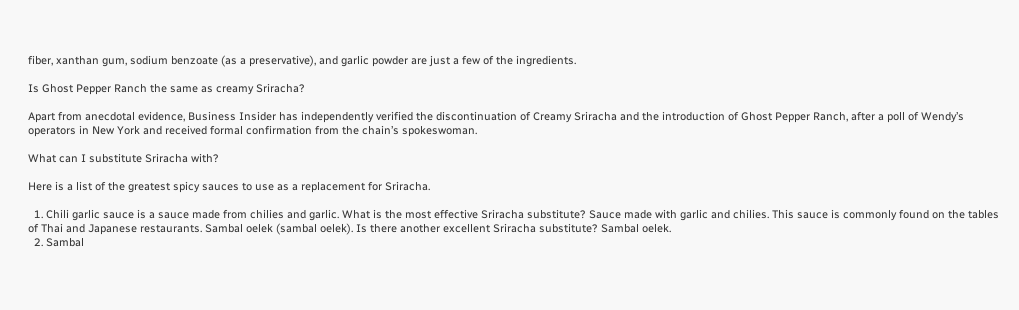fiber, xanthan gum, sodium benzoate (as a preservative), and garlic powder are just a few of the ingredients.

Is Ghost Pepper Ranch the same as creamy Sriracha?

Apart from anecdotal evidence, Business Insider has independently verified the discontinuation of Creamy Sriracha and the introduction of Ghost Pepper Ranch, after a poll of Wendy’s operators in New York and received formal confirmation from the chain’s spokeswoman.

What can I substitute Sriracha with?

Here is a list of the greatest spicy sauces to use as a replacement for Sriracha.

  1. Chili garlic sauce is a sauce made from chilies and garlic. What is the most effective Sriracha substitute? Sauce made with garlic and chilies. This sauce is commonly found on the tables of Thai and Japanese restaurants. Sambal oelek (sambal oelek). Is there another excellent Sriracha substitute? Sambal oelek.
  2. Sambal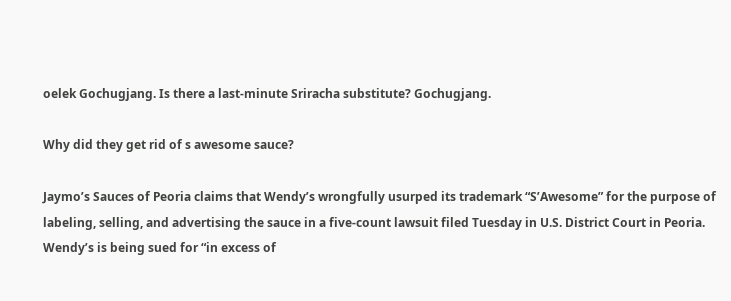oelek Gochugjang. Is there a last-minute Sriracha substitute? Gochugjang.

Why did they get rid of s awesome sauce?

Jaymo’s Sauces of Peoria claims that Wendy’s wrongfully usurped its trademark “S’Awesome” for the purpose of labeling, selling, and advertising the sauce in a five-count lawsuit filed Tuesday in U.S. District Court in Peoria. Wendy’s is being sued for “in excess of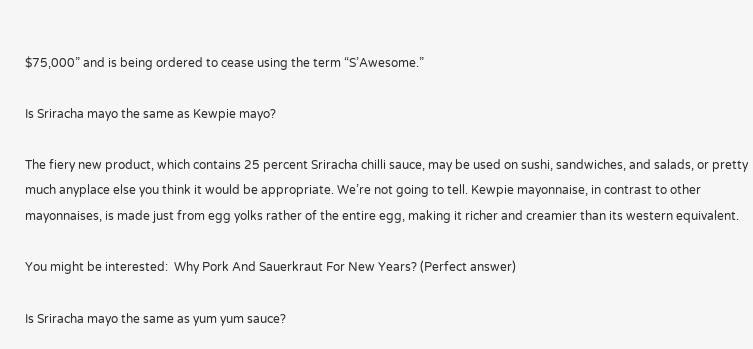$75,000” and is being ordered to cease using the term “S’Awesome.”

Is Sriracha mayo the same as Kewpie mayo?

The fiery new product, which contains 25 percent Sriracha chilli sauce, may be used on sushi, sandwiches, and salads, or pretty much anyplace else you think it would be appropriate. We’re not going to tell. Kewpie mayonnaise, in contrast to other mayonnaises, is made just from egg yolks rather of the entire egg, making it richer and creamier than its western equivalent.

You might be interested:  Why Pork And Sauerkraut For New Years? (Perfect answer)

Is Sriracha mayo the same as yum yum sauce?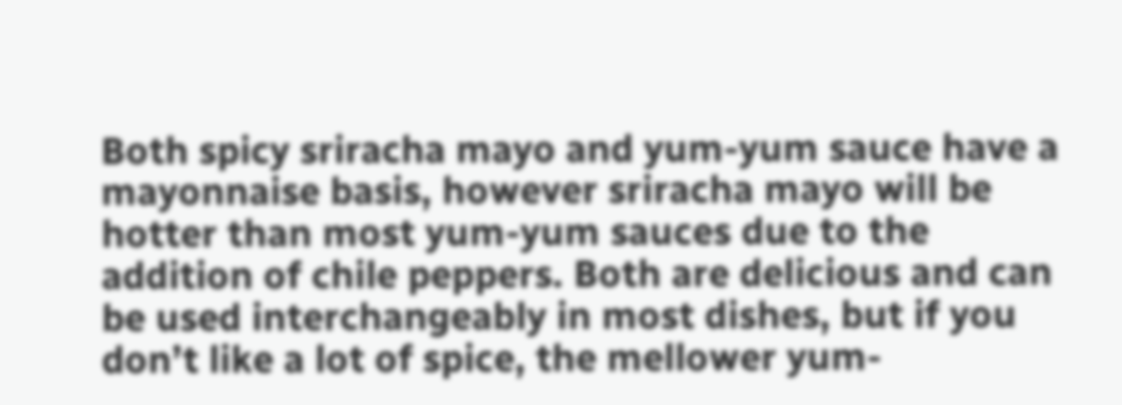Both spicy sriracha mayo and yum-yum sauce have a mayonnaise basis, however sriracha mayo will be hotter than most yum-yum sauces due to the addition of chile peppers. Both are delicious and can be used interchangeably in most dishes, but if you don’t like a lot of spice, the mellower yum-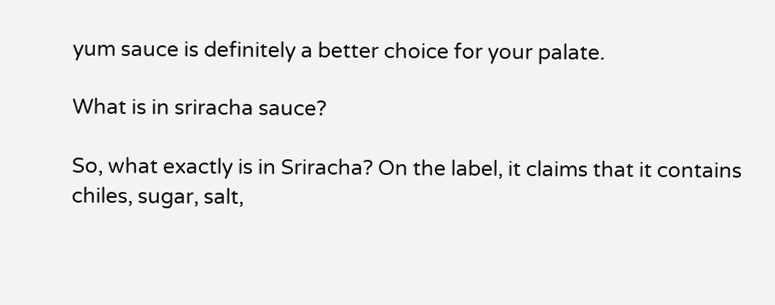yum sauce is definitely a better choice for your palate.

What is in sriracha sauce?

So, what exactly is in Sriracha? On the label, it claims that it contains chiles, sugar, salt,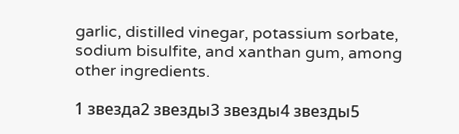garlic, distilled vinegar, potassium sorbate, sodium bisulfite, and xanthan gum, among other ingredients.

1 звезда2 звезды3 звезды4 звезды5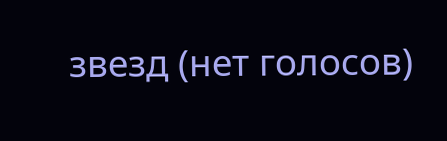звезд (нет голосов)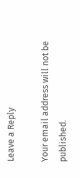Leave a Reply

Your email address will not be published.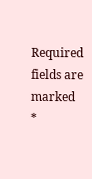Required fields are marked *